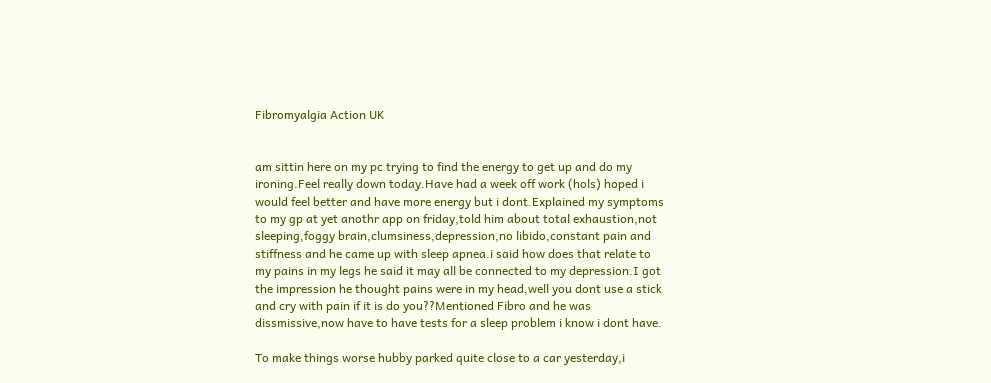Fibromyalgia Action UK


am sittin here on my pc trying to find the energy to get up and do my ironing.Feel really down today.Have had a week off work (hols) hoped i would feel better and have more energy but i dont.Explained my symptoms to my gp at yet anothr app on friday,told him about total exhaustion,not sleeping,foggy brain,clumsiness,depression,no libido,constant pain and stiffness and he came up with sleep apnea.i said how does that relate to my pains in my legs he said it may all be connected to my depression.I got the impression he thought pains were in my head,well you dont use a stick and cry with pain if it is do you??Mentioned Fibro and he was dissmissive,now have to have tests for a sleep problem i know i dont have.

To make things worse hubby parked quite close to a car yesterday,i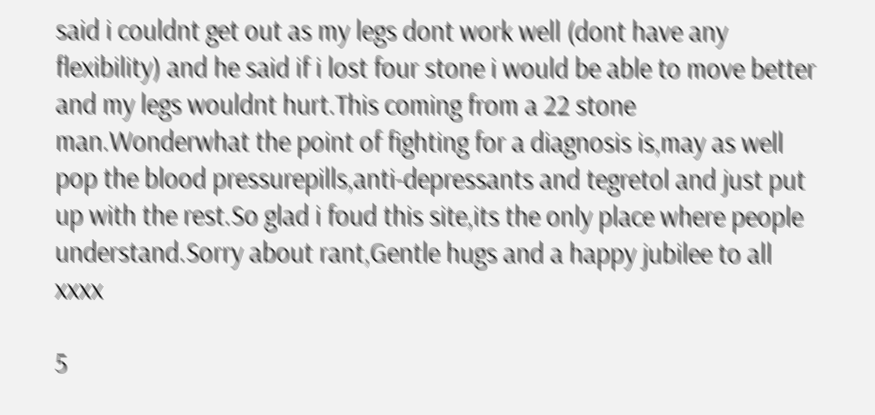said i couldnt get out as my legs dont work well (dont have any flexibility) and he said if i lost four stone i would be able to move better and my legs wouldnt hurt.This coming from a 22 stone man.Wonderwhat the point of fighting for a diagnosis is,may as well pop the blood pressurepills,anti-depressants and tegretol and just put up with the rest.So glad i foud this site,its the only place where people understand.Sorry about rant,Gentle hugs and a happy jubilee to all xxxx

5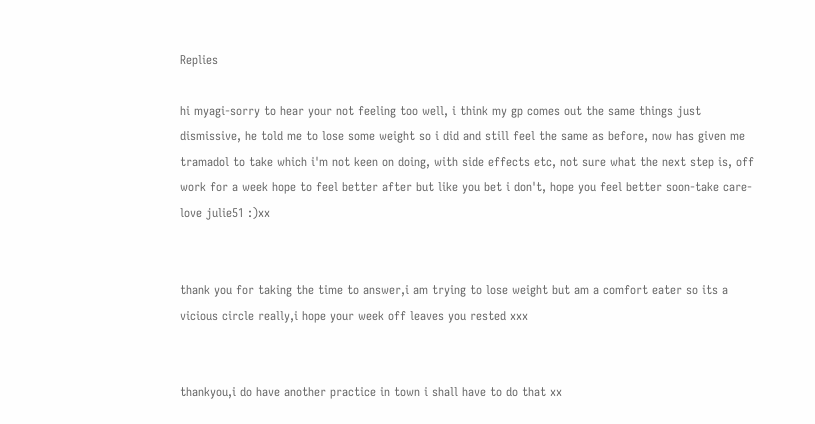Replies

hi myagi-sorry to hear your not feeling too well, i think my gp comes out the same things just dismissive, he told me to lose some weight so i did and still feel the same as before, now has given me tramadol to take which i'm not keen on doing, with side effects etc, not sure what the next step is, off work for a week hope to feel better after but like you bet i don't, hope you feel better soon-take care-love julie51 :)xx


thank you for taking the time to answer,i am trying to lose weight but am a comfort eater so its a vicious circle really,i hope your week off leaves you rested xxx


thankyou,i do have another practice in town i shall have to do that xx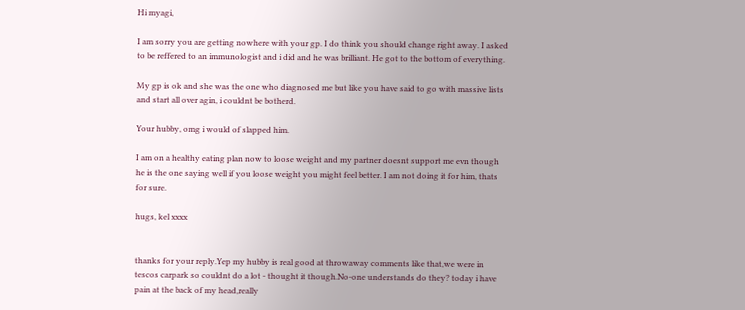Hi myagi,

I am sorry you are getting nowhere with your gp. I do think you should change right away. I asked to be reffered to an immunologist and i did and he was brilliant. He got to the bottom of everything.

My gp is ok and she was the one who diagnosed me but like you have said to go with massive lists and start all over agin, i couldnt be botherd.

Your hubby, omg i would of slapped him.

I am on a healthy eating plan now to loose weight and my partner doesnt support me evn though he is the one saying well if you loose weight you might feel better. I am not doing it for him, thats for sure.

hugs, kel xxxx


thanks for your reply.Yep my hubby is real good at throwaway comments like that,we were in tescos carpark so couldnt do a lot - thought it though.No-one understands do they? today i have pain at the back of my head,really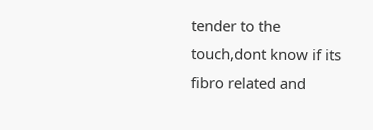tender to the touch,dont know if its fibro related and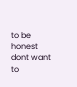to be honest dont want to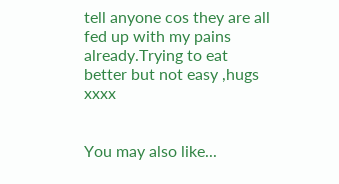tell anyone cos they are all fed up with my pains already.Trying to eat better but not easy ,hugs xxxx


You may also like...